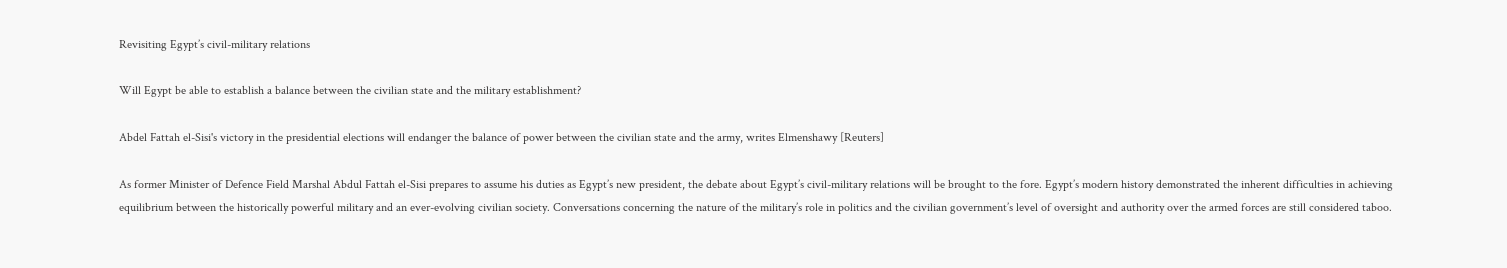Revisiting Egypt’s civil-military relations

Will Egypt be able to establish a balance between the civilian state and the military establishment?

Abdel Fattah el-Sisi's victory in the presidential elections will endanger the balance of power between the civilian state and the army, writes Elmenshawy [Reuters]

As former Minister of Defence Field Marshal Abdul Fattah el-Sisi prepares to assume his duties as Egypt’s new president, the debate about Egypt’s civil-military relations will be brought to the fore. Egypt’s modern history demonstrated the inherent difficulties in achieving equilibrium between the historically powerful military and an ever-evolving civilian society. Conversations concerning the nature of the military’s role in politics and the civilian government’s level of oversight and authority over the armed forces are still considered taboo.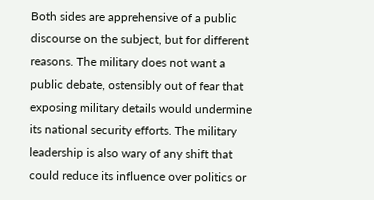Both sides are apprehensive of a public discourse on the subject, but for different reasons. The military does not want a public debate, ostensibly out of fear that exposing military details would undermine its national security efforts. The military leadership is also wary of any shift that could reduce its influence over politics or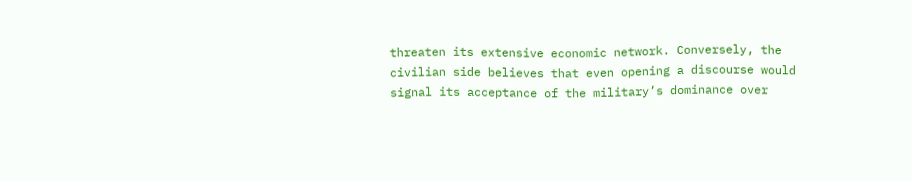threaten its extensive economic network. Conversely, the civilian side believes that even opening a discourse would signal its acceptance of the military’s dominance over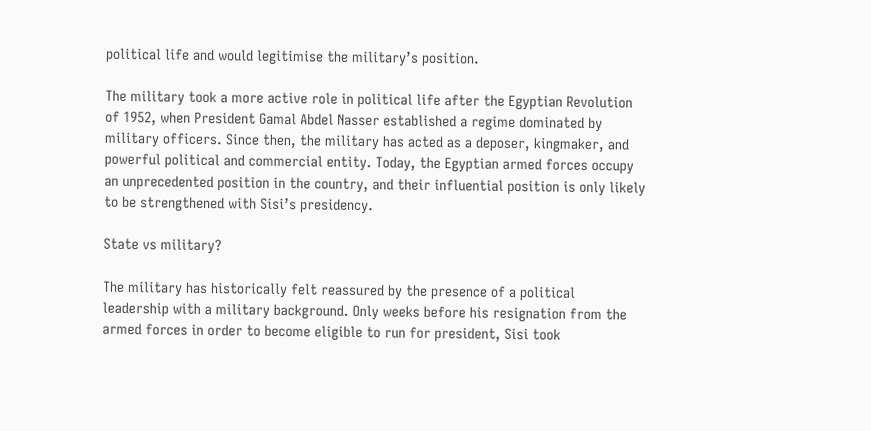political life and would legitimise the military’s position.

The military took a more active role in political life after the Egyptian Revolution of 1952, when President Gamal Abdel Nasser established a regime dominated by military officers. Since then, the military has acted as a deposer, kingmaker, and powerful political and commercial entity. Today, the Egyptian armed forces occupy an unprecedented position in the country, and their influential position is only likely to be strengthened with Sisi’s presidency.

State vs military?

The military has historically felt reassured by the presence of a political leadership with a military background. Only weeks before his resignation from the armed forces in order to become eligible to run for president, Sisi took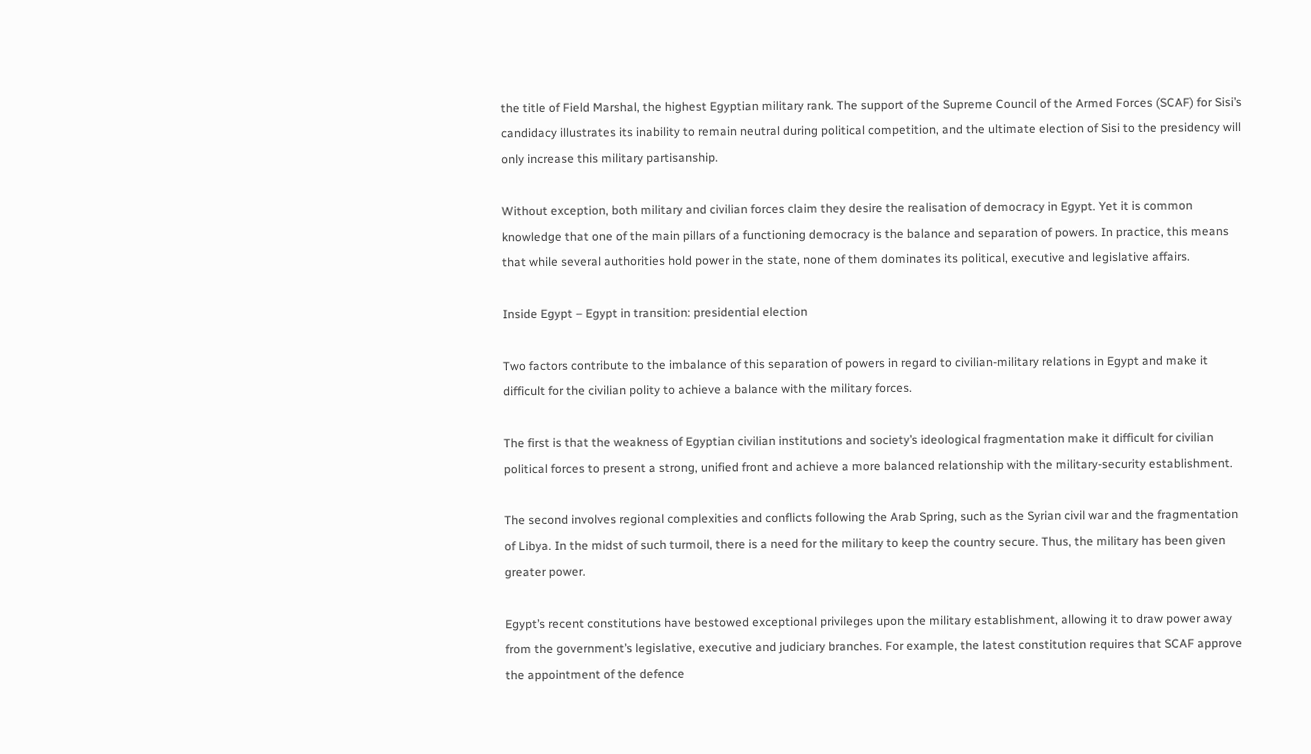the title of Field Marshal, the highest Egyptian military rank. The support of the Supreme Council of the Armed Forces (SCAF) for Sisi’s candidacy illustrates its inability to remain neutral during political competition, and the ultimate election of Sisi to the presidency will only increase this military partisanship.

Without exception, both military and civilian forces claim they desire the realisation of democracy in Egypt. Yet it is common knowledge that one of the main pillars of a functioning democracy is the balance and separation of powers. In practice, this means that while several authorities hold power in the state, none of them dominates its political, executive and legislative affairs.

Inside Egypt – Egypt in transition: presidential election

Two factors contribute to the imbalance of this separation of powers in regard to civilian-military relations in Egypt and make it difficult for the civilian polity to achieve a balance with the military forces.

The first is that the weakness of Egyptian civilian institutions and society’s ideological fragmentation make it difficult for civilian political forces to present a strong, unified front and achieve a more balanced relationship with the military-security establishment.

The second involves regional complexities and conflicts following the Arab Spring, such as the Syrian civil war and the fragmentation of Libya. In the midst of such turmoil, there is a need for the military to keep the country secure. Thus, the military has been given greater power.

Egypt’s recent constitutions have bestowed exceptional privileges upon the military establishment, allowing it to draw power away from the government’s legislative, executive and judiciary branches. For example, the latest constitution requires that SCAF approve the appointment of the defence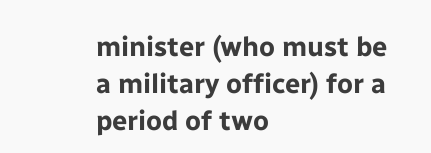minister (who must be a military officer) for a period of two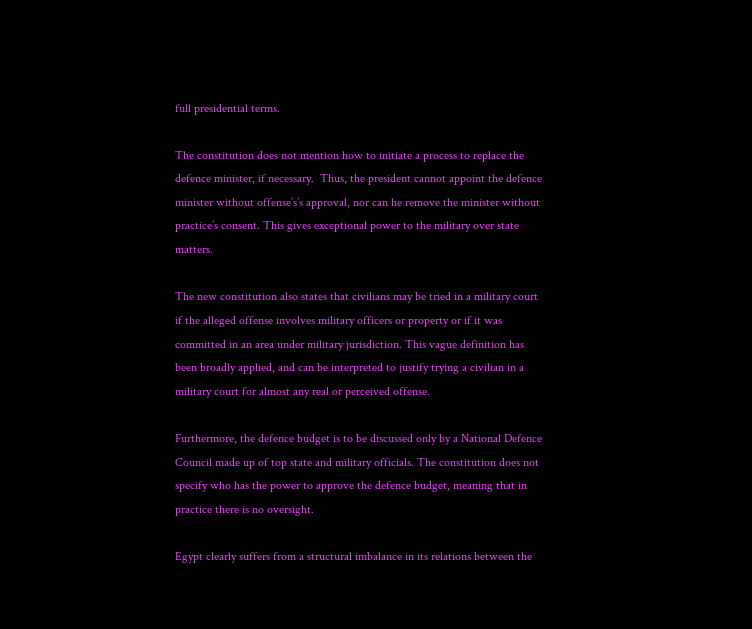full presidential terms.

The constitution does not mention how to initiate a process to replace the defence minister, if necessary.  Thus, the president cannot appoint the defence minister without offense’s’s approval, nor can he remove the minister without practice’s consent. This gives exceptional power to the military over state matters.

The new constitution also states that civilians may be tried in a military court if the alleged offense involves military officers or property or if it was committed in an area under military jurisdiction. This vague definition has been broadly applied, and can be interpreted to justify trying a civilian in a military court for almost any real or perceived offense.

Furthermore, the defence budget is to be discussed only by a National Defence Council made up of top state and military officials. The constitution does not specify who has the power to approve the defence budget, meaning that in practice there is no oversight.

Egypt clearly suffers from a structural imbalance in its relations between the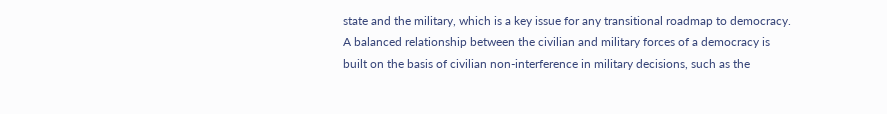state and the military, which is a key issue for any transitional roadmap to democracy. A balanced relationship between the civilian and military forces of a democracy is built on the basis of civilian non-interference in military decisions, such as the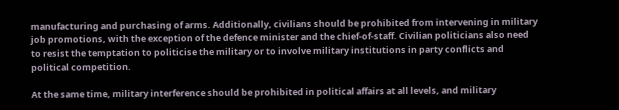manufacturing and purchasing of arms. Additionally, civilians should be prohibited from intervening in military job promotions, with the exception of the defence minister and the chief-of-staff. Civilian politicians also need to resist the temptation to politicise the military or to involve military institutions in party conflicts and political competition.

At the same time, military interference should be prohibited in political affairs at all levels, and military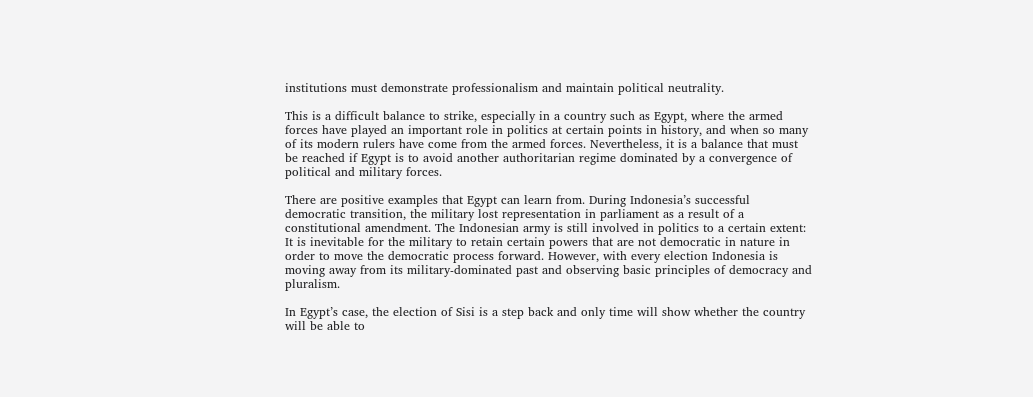institutions must demonstrate professionalism and maintain political neutrality.

This is a difficult balance to strike, especially in a country such as Egypt, where the armed forces have played an important role in politics at certain points in history, and when so many of its modern rulers have come from the armed forces. Nevertheless, it is a balance that must be reached if Egypt is to avoid another authoritarian regime dominated by a convergence of political and military forces.

There are positive examples that Egypt can learn from. During Indonesia’s successful democratic transition, the military lost representation in parliament as a result of a constitutional amendment. The Indonesian army is still involved in politics to a certain extent: It is inevitable for the military to retain certain powers that are not democratic in nature in order to move the democratic process forward. However, with every election Indonesia is moving away from its military-dominated past and observing basic principles of democracy and pluralism.

In Egypt’s case, the election of Sisi is a step back and only time will show whether the country will be able to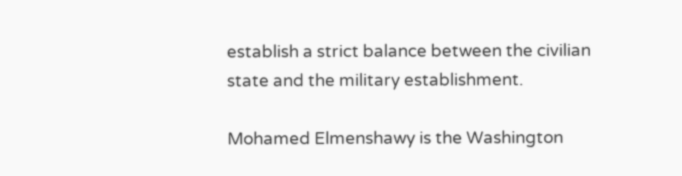establish a strict balance between the civilian state and the military establishment.

Mohamed Elmenshawy is the Washington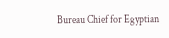Bureau Chief for Egyptian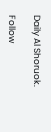Daily Al Shoruok.

Follow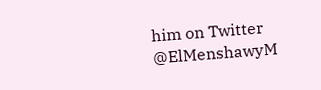him on Twitter @ElMenshawyM